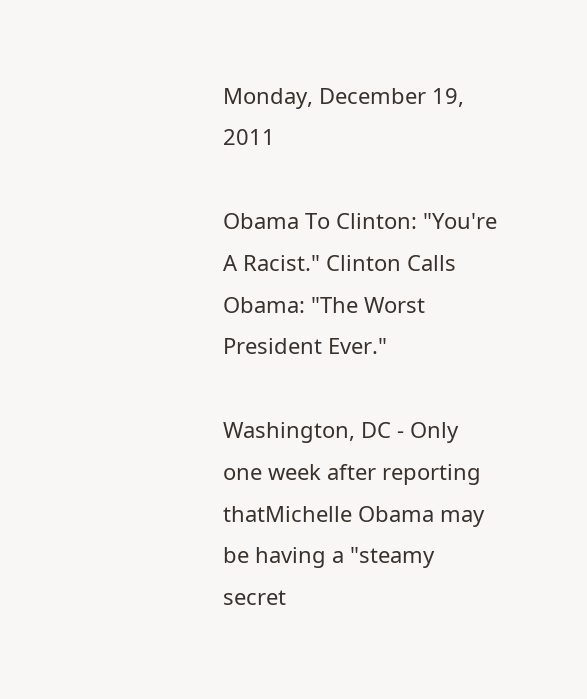Monday, December 19, 2011

Obama To Clinton: "You're A Racist." Clinton Calls Obama: "The Worst President Ever."

Washington, DC - Only one week after reporting thatMichelle Obama may be having a "steamy secret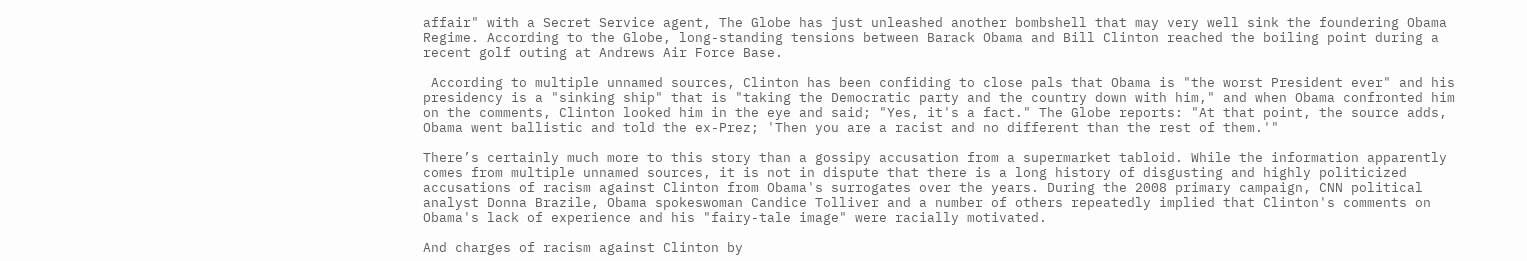affair" with a Secret Service agent, The Globe has just unleashed another bombshell that may very well sink the foundering Obama Regime. According to the Globe, long-standing tensions between Barack Obama and Bill Clinton reached the boiling point during a recent golf outing at Andrews Air Force Base.

 According to multiple unnamed sources, Clinton has been confiding to close pals that Obama is "the worst President ever" and his presidency is a "sinking ship" that is "taking the Democratic party and the country down with him," and when Obama confronted him on the comments, Clinton looked him in the eye and said; "Yes, it's a fact." The Globe reports: "At that point, the source adds, Obama went ballistic and told the ex-Prez; 'Then you are a racist and no different than the rest of them.'"

There’s certainly much more to this story than a gossipy accusation from a supermarket tabloid. While the information apparently comes from multiple unnamed sources, it is not in dispute that there is a long history of disgusting and highly politicized accusations of racism against Clinton from Obama's surrogates over the years. During the 2008 primary campaign, CNN political analyst Donna Brazile, Obama spokeswoman Candice Tolliver and a number of others repeatedly implied that Clinton's comments on Obama's lack of experience and his "fairy-tale image" were racially motivated.

And charges of racism against Clinton by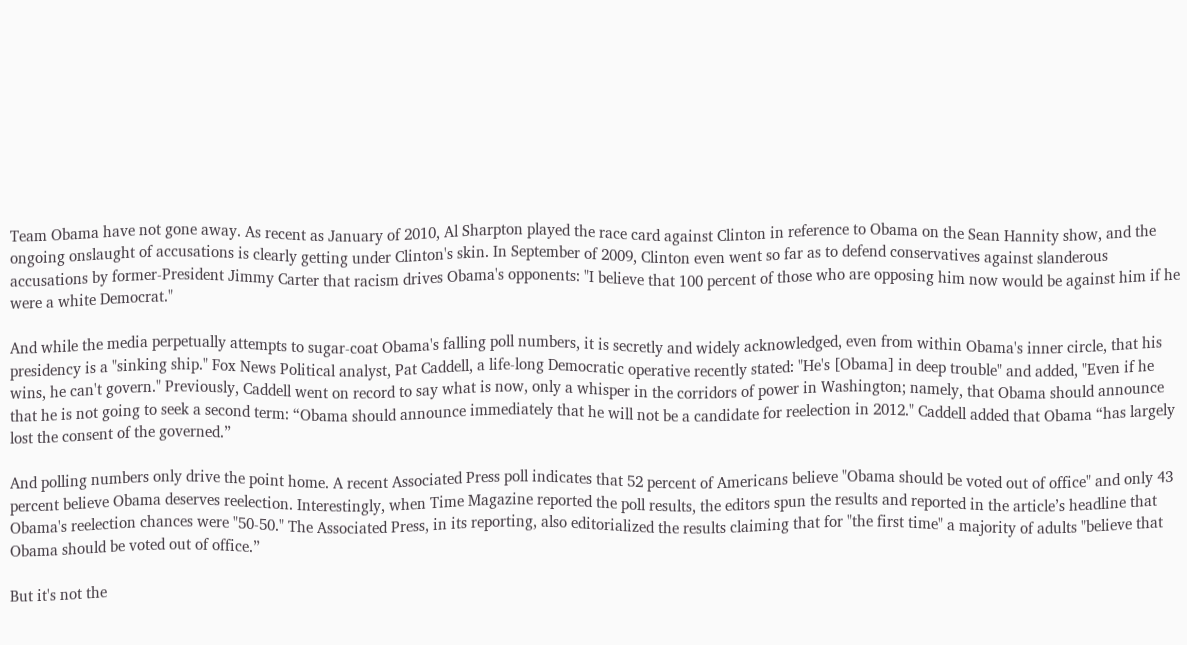Team Obama have not gone away. As recent as January of 2010, Al Sharpton played the race card against Clinton in reference to Obama on the Sean Hannity show, and the ongoing onslaught of accusations is clearly getting under Clinton's skin. In September of 2009, Clinton even went so far as to defend conservatives against slanderous accusations by former-President Jimmy Carter that racism drives Obama's opponents: "I believe that 100 percent of those who are opposing him now would be against him if he were a white Democrat."

And while the media perpetually attempts to sugar-coat Obama's falling poll numbers, it is secretly and widely acknowledged, even from within Obama's inner circle, that his presidency is a "sinking ship." Fox News Political analyst, Pat Caddell, a life-long Democratic operative recently stated: "He's [Obama] in deep trouble" and added, "Even if he wins, he can't govern." Previously, Caddell went on record to say what is now, only a whisper in the corridors of power in Washington; namely, that Obama should announce that he is not going to seek a second term: “Obama should announce immediately that he will not be a candidate for reelection in 2012." Caddell added that Obama “has largely lost the consent of the governed.”

And polling numbers only drive the point home. A recent Associated Press poll indicates that 52 percent of Americans believe "Obama should be voted out of office" and only 43 percent believe Obama deserves reelection. Interestingly, when Time Magazine reported the poll results, the editors spun the results and reported in the article’s headline that Obama's reelection chances were "50-50." The Associated Press, in its reporting, also editorialized the results claiming that for "the first time" a majority of adults "believe that Obama should be voted out of office.”

But it's not the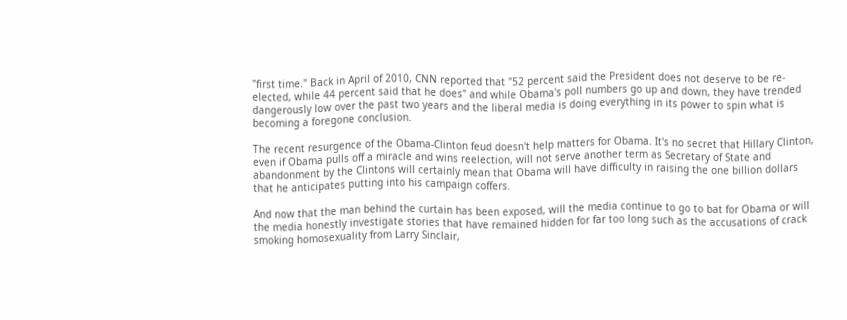"first time." Back in April of 2010, CNN reported that "52 percent said the President does not deserve to be re-elected, while 44 percent said that he does" and while Obama's poll numbers go up and down, they have trended dangerously low over the past two years and the liberal media is doing everything in its power to spin what is becoming a foregone conclusion.

The recent resurgence of the Obama-Clinton feud doesn't help matters for Obama. It's no secret that Hillary Clinton, even if Obama pulls off a miracle and wins reelection, will not serve another term as Secretary of State and abandonment by the Clintons will certainly mean that Obama will have difficulty in raising the one billion dollars that he anticipates putting into his campaign coffers.

And now that the man behind the curtain has been exposed, will the media continue to go to bat for Obama or will the media honestly investigate stories that have remained hidden for far too long such as the accusations of crack smoking homosexuality from Larry Sinclair,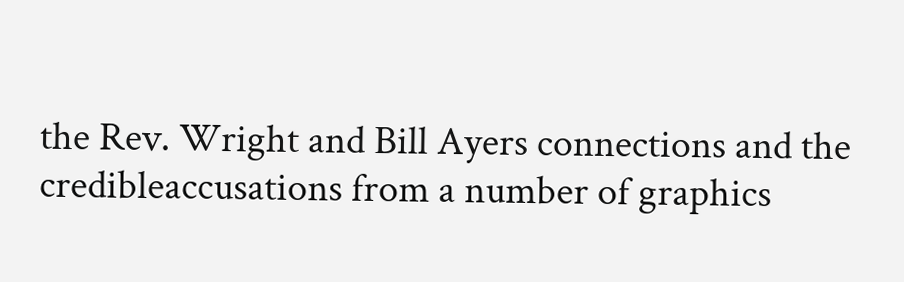the Rev. Wright and Bill Ayers connections and the credibleaccusations from a number of graphics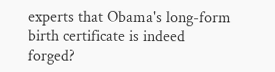experts that Obama's long-form birth certificate is indeed forged?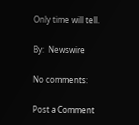Only time will tell.

By:  Newswire

No comments:

Post a Comment